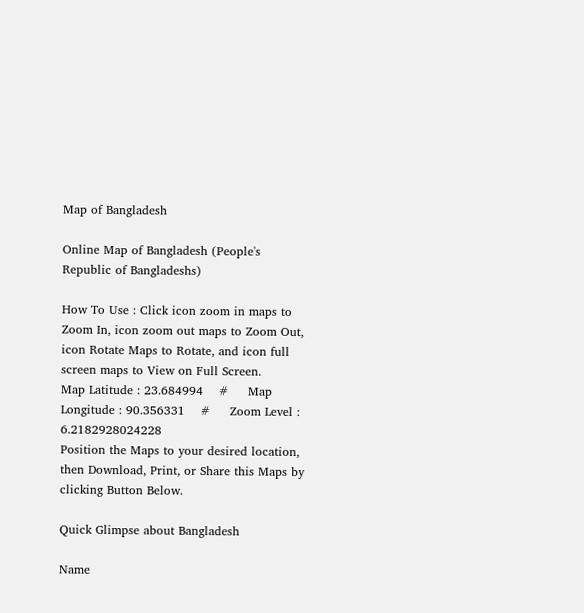Map of Bangladesh

Online Map of Bangladesh (People's Republic of Bangladeshs)

How To Use : Click icon zoom in maps to Zoom In, icon zoom out maps to Zoom Out, icon Rotate Maps to Rotate, and icon full screen maps to View on Full Screen.
Map Latitude : 23.684994    #     Map Longitude : 90.356331    #     Zoom Level : 6.2182928024228
Position the Maps to your desired location, then Download, Print, or Share this Maps by clicking Button Below.

Quick Glimpse about Bangladesh

Name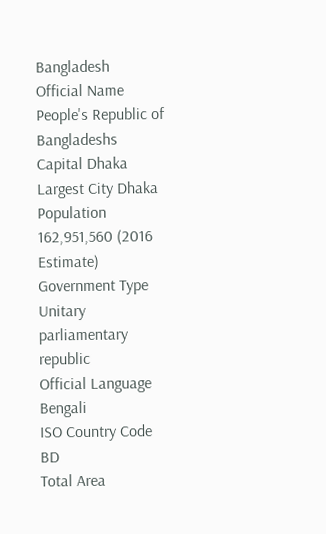Bangladesh
Official Name People's Republic of Bangladeshs
Capital Dhaka
Largest City Dhaka
Population 162,951,560 (2016 Estimate)
Government Type Unitary parliamentary republic
Official Language Bengali
ISO Country Code BD
Total Area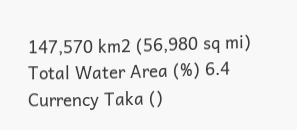147,570 km2 (56,980 sq mi)
Total Water Area (%) 6.4
Currency Taka ()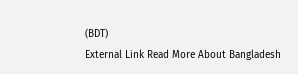(BDT)
External Link Read More About Bangladesh